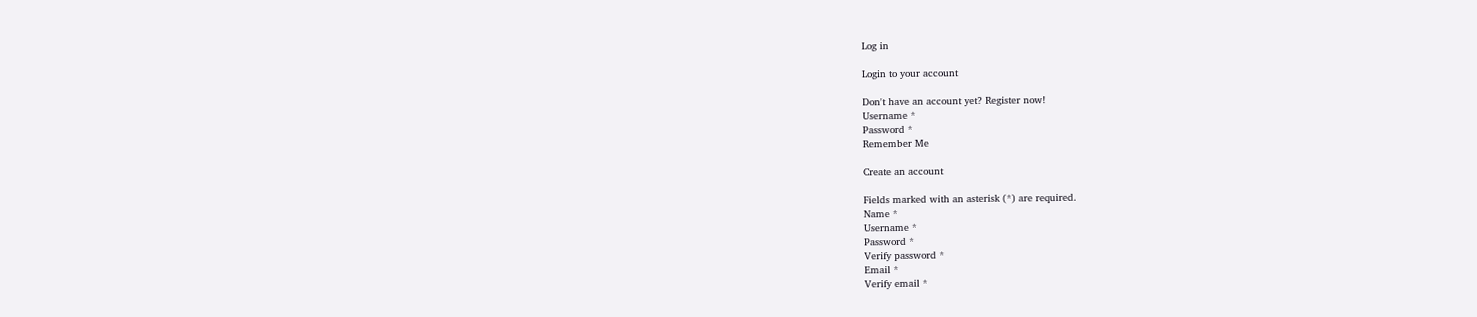Log in

Login to your account

Don't have an account yet? Register now!
Username *
Password *
Remember Me

Create an account

Fields marked with an asterisk (*) are required.
Name *
Username *
Password *
Verify password *
Email *
Verify email *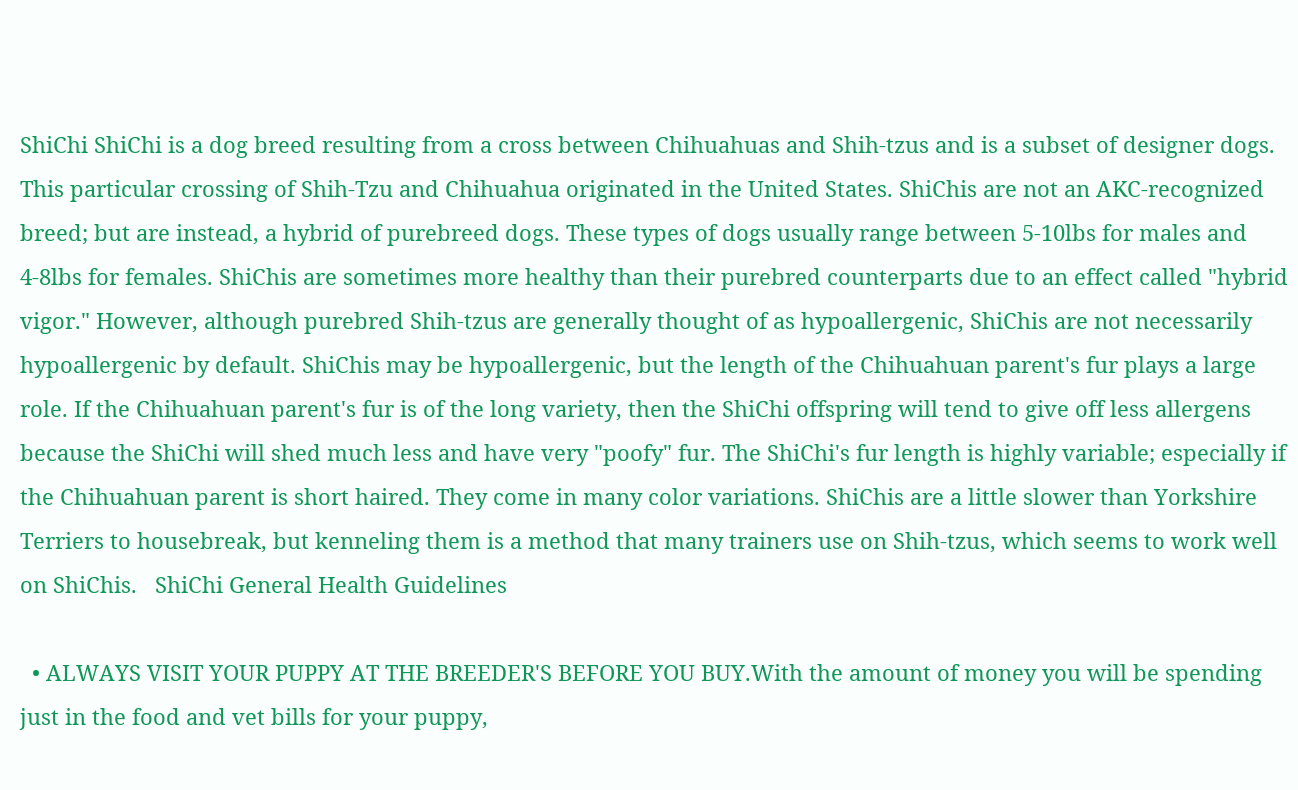ShiChi ShiChi is a dog breed resulting from a cross between Chihuahuas and Shih-tzus and is a subset of designer dogs. This particular crossing of Shih-Tzu and Chihuahua originated in the United States. ShiChis are not an AKC-recognized breed; but are instead, a hybrid of purebreed dogs. These types of dogs usually range between 5-10lbs for males and 4-8lbs for females. ShiChis are sometimes more healthy than their purebred counterparts due to an effect called "hybrid vigor." However, although purebred Shih-tzus are generally thought of as hypoallergenic, ShiChis are not necessarily hypoallergenic by default. ShiChis may be hypoallergenic, but the length of the Chihuahuan parent's fur plays a large role. If the Chihuahuan parent's fur is of the long variety, then the ShiChi offspring will tend to give off less allergens because the ShiChi will shed much less and have very "poofy" fur. The ShiChi's fur length is highly variable; especially if the Chihuahuan parent is short haired. They come in many color variations. ShiChis are a little slower than Yorkshire Terriers to housebreak, but kenneling them is a method that many trainers use on Shih-tzus, which seems to work well on ShiChis.   ShiChi General Health Guidelines

  • ALWAYS VISIT YOUR PUPPY AT THE BREEDER'S BEFORE YOU BUY.With the amount of money you will be spending just in the food and vet bills for your puppy,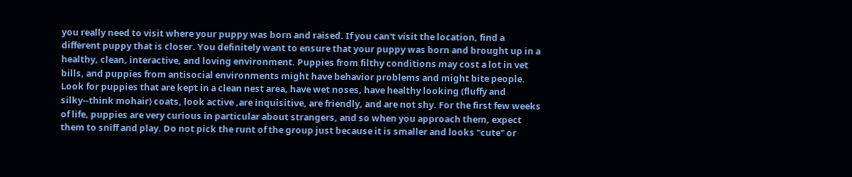you really need to visit where your puppy was born and raised. If you can't visit the location, find a different puppy that is closer. You definitely want to ensure that your puppy was born and brought up in a healthy, clean, interactive, and loving environment. Puppies from filthy conditions may cost a lot in vet bills, and puppies from antisocial environments might have behavior problems and might bite people. Look for puppies that are kept in a clean nest area, have wet noses, have healthy looking (fluffy and silky--think mohair) coats, look active ,are inquisitive, are friendly, and are not shy. For the first few weeks of life, puppies are very curious in particular about strangers, and so when you approach them, expect them to sniff and play. Do not pick the runt of the group just because it is smaller and looks "cute" or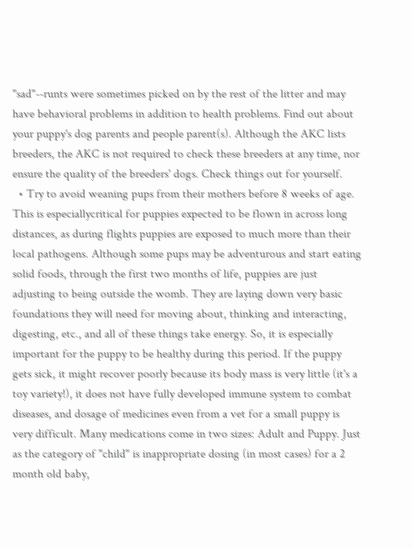"sad"--runts were sometimes picked on by the rest of the litter and may have behavioral problems in addition to health problems. Find out about your puppy's dog parents and people parent(s). Although the AKC lists breeders, the AKC is not required to check these breeders at any time, nor ensure the quality of the breeders' dogs. Check things out for yourself.
  • Try to avoid weaning pups from their mothers before 8 weeks of age. This is especiallycritical for puppies expected to be flown in across long distances, as during flights puppies are exposed to much more than their local pathogens. Although some pups may be adventurous and start eating solid foods, through the first two months of life, puppies are just adjusting to being outside the womb. They are laying down very basic foundations they will need for moving about, thinking and interacting, digesting, etc., and all of these things take energy. So, it is especially important for the puppy to be healthy during this period. If the puppy gets sick, it might recover poorly because its body mass is very little (it's a toy variety!), it does not have fully developed immune system to combat diseases, and dosage of medicines even from a vet for a small puppy is very difficult. Many medications come in two sizes: Adult and Puppy. Just as the category of "child" is inappropriate dosing (in most cases) for a 2 month old baby,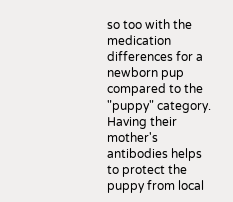so too with the medication differences for a newborn pup compared to the "puppy" category. Having their mother's antibodies helps to protect the puppy from local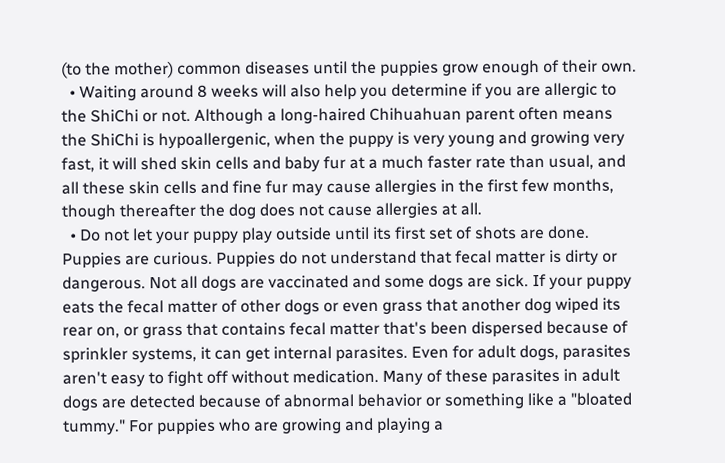(to the mother) common diseases until the puppies grow enough of their own.
  • Waiting around 8 weeks will also help you determine if you are allergic to the ShiChi or not. Although a long-haired Chihuahuan parent often means the ShiChi is hypoallergenic, when the puppy is very young and growing very fast, it will shed skin cells and baby fur at a much faster rate than usual, and all these skin cells and fine fur may cause allergies in the first few months, though thereafter the dog does not cause allergies at all.
  • Do not let your puppy play outside until its first set of shots are done. Puppies are curious. Puppies do not understand that fecal matter is dirty or dangerous. Not all dogs are vaccinated and some dogs are sick. If your puppy eats the fecal matter of other dogs or even grass that another dog wiped its rear on, or grass that contains fecal matter that's been dispersed because of sprinkler systems, it can get internal parasites. Even for adult dogs, parasites aren't easy to fight off without medication. Many of these parasites in adult dogs are detected because of abnormal behavior or something like a "bloated tummy." For puppies who are growing and playing a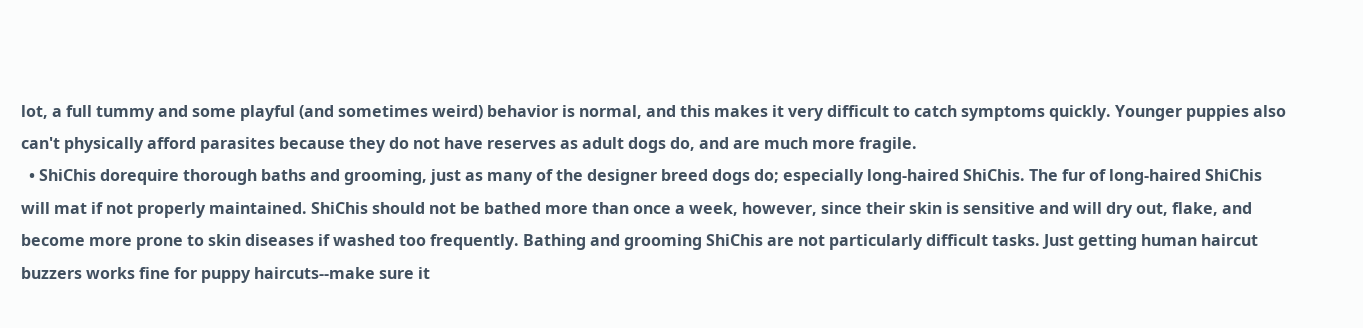lot, a full tummy and some playful (and sometimes weird) behavior is normal, and this makes it very difficult to catch symptoms quickly. Younger puppies also can't physically afford parasites because they do not have reserves as adult dogs do, and are much more fragile.
  • ShiChis dorequire thorough baths and grooming, just as many of the designer breed dogs do; especially long-haired ShiChis. The fur of long-haired ShiChis will mat if not properly maintained. ShiChis should not be bathed more than once a week, however, since their skin is sensitive and will dry out, flake, and become more prone to skin diseases if washed too frequently. Bathing and grooming ShiChis are not particularly difficult tasks. Just getting human haircut buzzers works fine for puppy haircuts--make sure it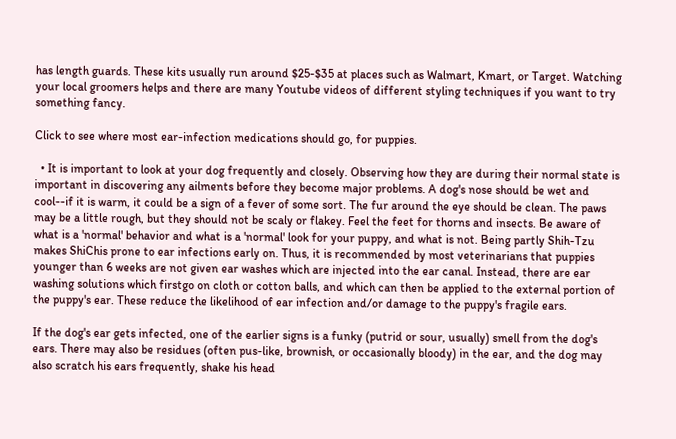has length guards. These kits usually run around $25-$35 at places such as Walmart, Kmart, or Target. Watching your local groomers helps and there are many Youtube videos of different styling techniques if you want to try something fancy.

Click to see where most ear-infection medications should go, for puppies.

  • It is important to look at your dog frequently and closely. Observing how they are during their normal state is important in discovering any ailments before they become major problems. A dog's nose should be wet and cool--if it is warm, it could be a sign of a fever of some sort. The fur around the eye should be clean. The paws may be a little rough, but they should not be scaly or flakey. Feel the feet for thorns and insects. Be aware of what is a 'normal' behavior and what is a 'normal' look for your puppy, and what is not. Being partly Shih-Tzu makes ShiChis prone to ear infections early on. Thus, it is recommended by most veterinarians that puppies younger than 6 weeks are not given ear washes which are injected into the ear canal. Instead, there are ear washing solutions which firstgo on cloth or cotton balls, and which can then be applied to the external portion of the puppy's ear. These reduce the likelihood of ear infection and/or damage to the puppy's fragile ears.

If the dog's ear gets infected, one of the earlier signs is a funky (putrid or sour, usually) smell from the dog's ears. There may also be residues (often pus-like, brownish, or occasionally bloody) in the ear, and the dog may also scratch his ears frequently, shake his head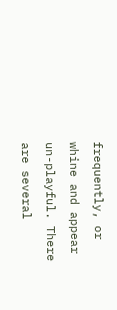frequently, or whine and appear un-playful. There are several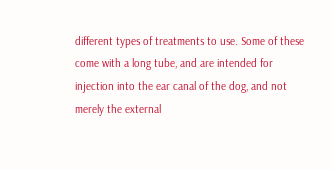different types of treatments to use. Some of these come with a long tube, and are intended for injection into the ear canal of the dog, and not merely the external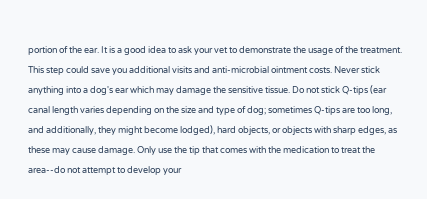portion of the ear. It is a good idea to ask your vet to demonstrate the usage of the treatment. This step could save you additional visits and anti-microbial ointment costs. Never stick anything into a dog's ear which may damage the sensitive tissue. Do not stick Q-tips (ear canal length varies depending on the size and type of dog; sometimes Q-tips are too long, and additionally, they might become lodged), hard objects, or objects with sharp edges, as these may cause damage. Only use the tip that comes with the medication to treat the area--do not attempt to develop your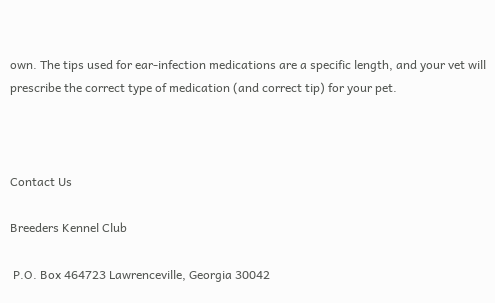own. The tips used for ear-infection medications are a specific length, and your vet will prescribe the correct type of medication (and correct tip) for your pet.



Contact Us

Breeders Kennel Club

 P.O. Box 464723 Lawrenceville, Georgia 30042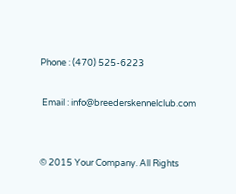Phone : (470) 525-6223

 Email : info@breederskennelclub.com


© 2015 Your Company. All Rights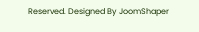Reserved. Designed By JoomShaper